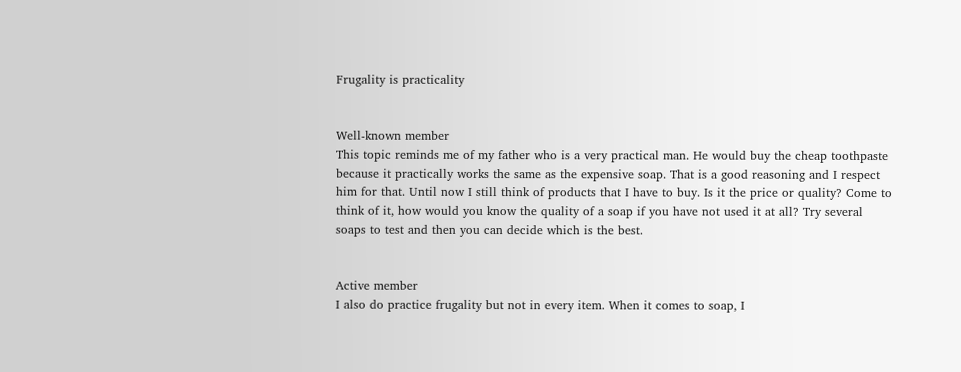Frugality is practicality


Well-known member
This topic reminds me of my father who is a very practical man. He would buy the cheap toothpaste because it practically works the same as the expensive soap. That is a good reasoning and I respect him for that. Until now I still think of products that I have to buy. Is it the price or quality? Come to think of it, how would you know the quality of a soap if you have not used it at all? Try several soaps to test and then you can decide which is the best.


Active member
I also do practice frugality but not in every item. When it comes to soap, I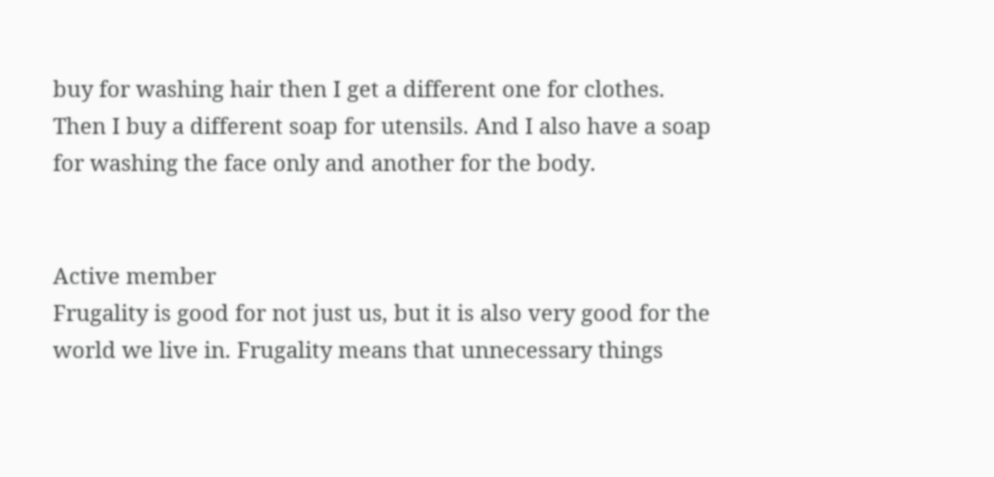buy for washing hair then I get a different one for clothes. Then I buy a different soap for utensils. And I also have a soap for washing the face only and another for the body.


Active member
Frugality is good for not just us, but it is also very good for the world we live in. Frugality means that unnecessary things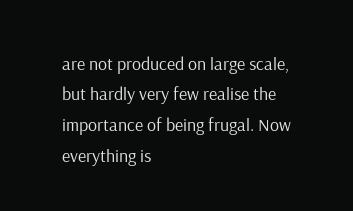are not produced on large scale, but hardly very few realise the importance of being frugal. Now everything is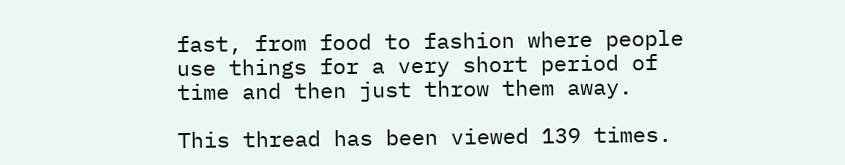fast, from food to fashion where people use things for a very short period of time and then just throw them away.

This thread has been viewed 139 times.